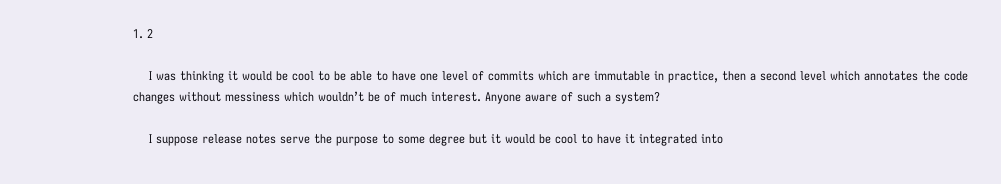1. 2

    I was thinking it would be cool to be able to have one level of commits which are immutable in practice, then a second level which annotates the code changes without messiness which wouldn’t be of much interest. Anyone aware of such a system?

    I suppose release notes serve the purpose to some degree but it would be cool to have it integrated into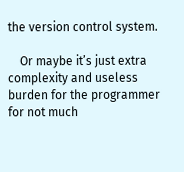the version control system.

    Or maybe it’s just extra complexity and useless burden for the programmer for not much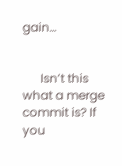gain…


      Isn’t this what a merge commit is? If you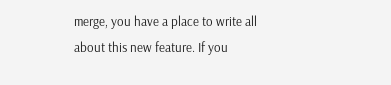merge, you have a place to write all about this new feature. If you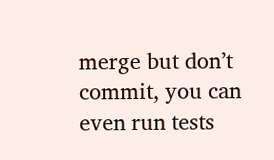merge but don’t commit, you can even run tests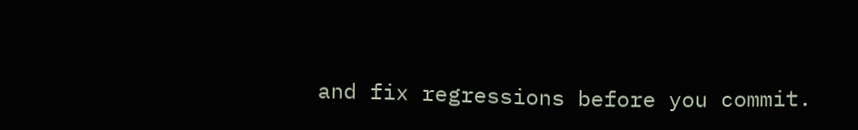and fix regressions before you commit.